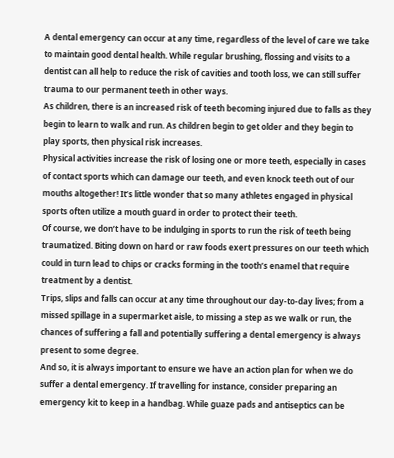A dental emergency can occur at any time, regardless of the level of care we take to maintain good dental health. While regular brushing, flossing and visits to a dentist can all help to reduce the risk of cavities and tooth loss, we can still suffer trauma to our permanent teeth in other ways.
As children, there is an increased risk of teeth becoming injured due to falls as they begin to learn to walk and run. As children begin to get older and they begin to play sports, then physical risk increases.
Physical activities increase the risk of losing one or more teeth, especially in cases of contact sports which can damage our teeth, and even knock teeth out of our mouths altogether! It’s little wonder that so many athletes engaged in physical sports often utilize a mouth guard in order to protect their teeth.
Of course, we don’t have to be indulging in sports to run the risk of teeth being traumatized. Biting down on hard or raw foods exert pressures on our teeth which could in turn lead to chips or cracks forming in the tooth’s enamel that require treatment by a dentist.
Trips, slips and falls can occur at any time throughout our day-to-day lives; from a missed spillage in a supermarket aisle, to missing a step as we walk or run, the chances of suffering a fall and potentially suffering a dental emergency is always present to some degree.
And so, it is always important to ensure we have an action plan for when we do suffer a dental emergency. If travelling for instance, consider preparing an emergency kit to keep in a handbag. While guaze pads and antiseptics can be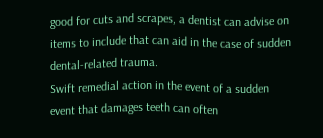good for cuts and scrapes, a dentist can advise on items to include that can aid in the case of sudden dental-related trauma.
Swift remedial action in the event of a sudden event that damages teeth can often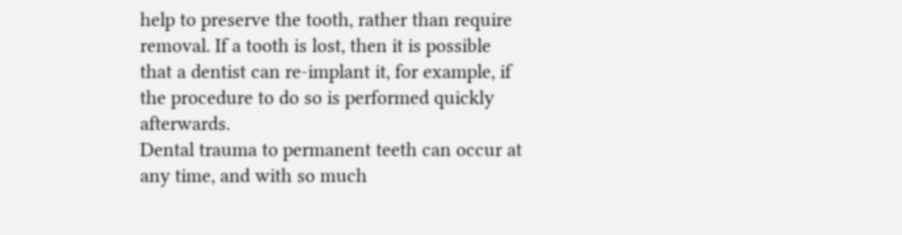help to preserve the tooth, rather than require removal. If a tooth is lost, then it is possible that a dentist can re-implant it, for example, if the procedure to do so is performed quickly afterwards.
Dental trauma to permanent teeth can occur at any time, and with so much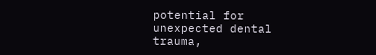potential for unexpected dental trauma,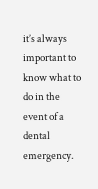it’s always important to know what to do in the event of a dental emergency.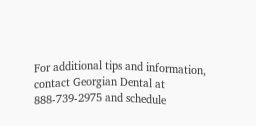For additional tips and information, contact Georgian Dental at 888-739-2975 and schedule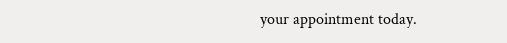your appointment today.